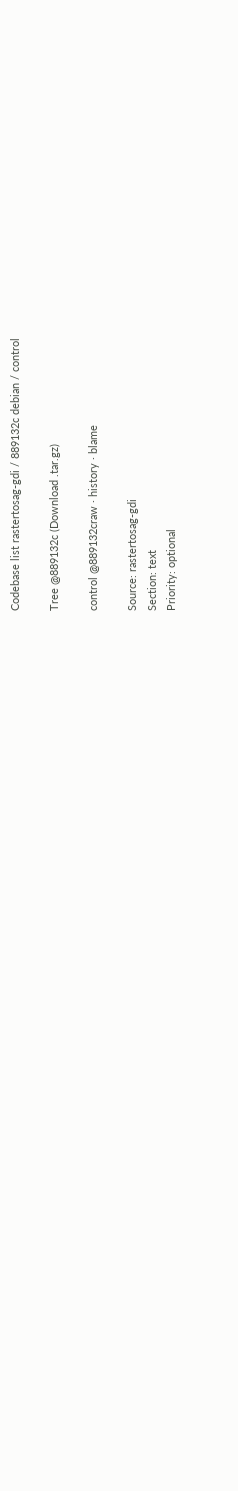Codebase list rastertosag-gdi / 889132c debian / control

Tree @889132c (Download .tar.gz)

control @889132craw · history · blame

Source: rastertosag-gdi
Section: text
Priority: optional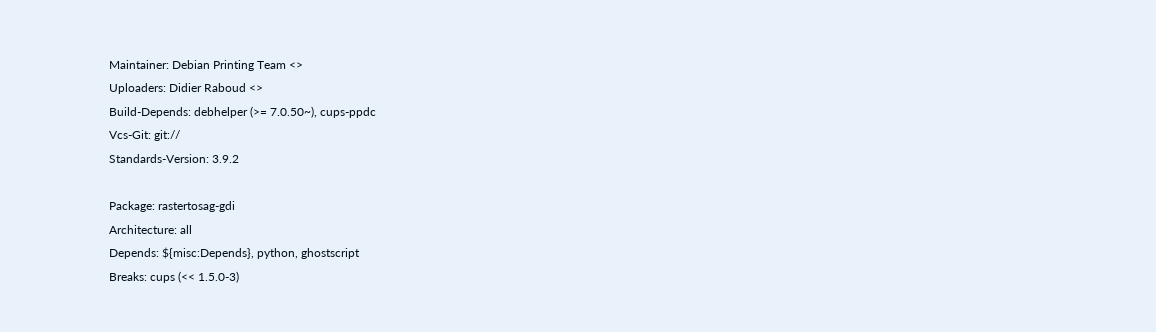Maintainer: Debian Printing Team <>
Uploaders: Didier Raboud <>
Build-Depends: debhelper (>= 7.0.50~), cups-ppdc
Vcs-Git: git://
Standards-Version: 3.9.2

Package: rastertosag-gdi
Architecture: all
Depends: ${misc:Depends}, python, ghostscript
Breaks: cups (<< 1.5.0-3)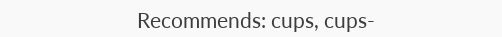Recommends: cups, cups-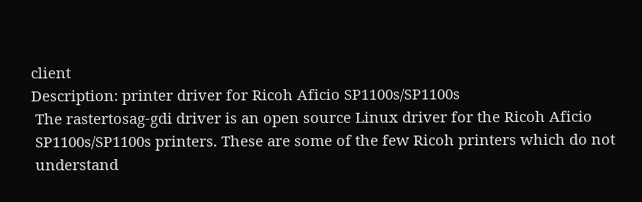client
Description: printer driver for Ricoh Aficio SP1100s/SP1100s
 The rastertosag-gdi driver is an open source Linux driver for the Ricoh Aficio
 SP1100s/SP1100s printers. These are some of the few Ricoh printers which do not
 understand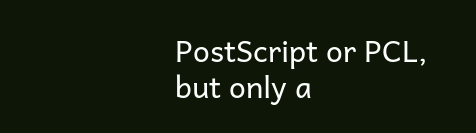PostScript or PCL, but only a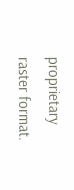proprietary raster format.